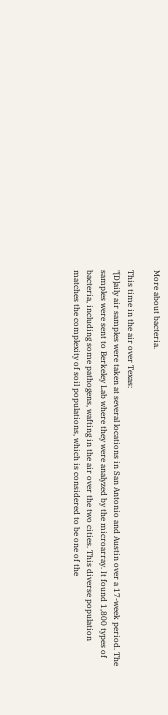More about bacteria.

This time in the air over Texas:
"[D]aily air samples were taken at several locations in San Antonio and Austin over a 17-week period. The samples were sent to Berkeley Lab where they were analyzed by the microarray. It found 1,800 types of bacteria, including some pathogens, wafting in the air over the two cities. This diverse population matches the complexity of soil populations, which is considered to be one of the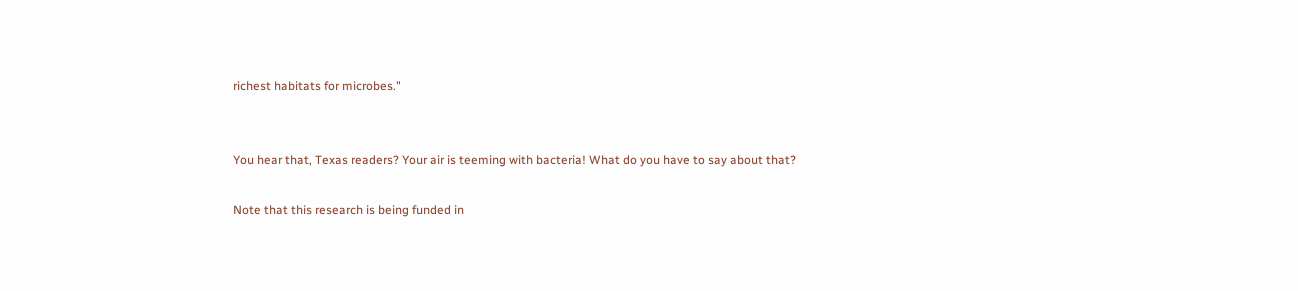richest habitats for microbes."


You hear that, Texas readers? Your air is teeming with bacteria! What do you have to say about that?

Note that this research is being funded in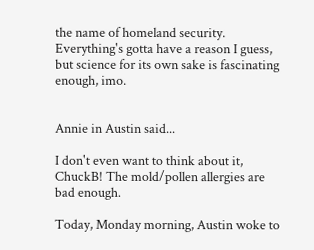the name of homeland security. Everything's gotta have a reason I guess, but science for its own sake is fascinating enough, imo.


Annie in Austin said...

I don't even want to think about it, ChuckB! The mold/pollen allergies are bad enough.

Today, Monday morning, Austin woke to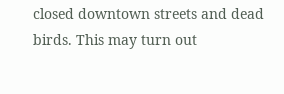closed downtown streets and dead birds. This may turn out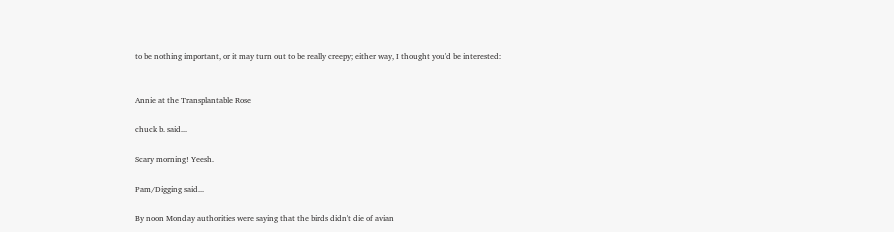to be nothing important, or it may turn out to be really creepy; either way, I thought you'd be interested:


Annie at the Transplantable Rose

chuck b. said...

Scary morning! Yeesh.

Pam/Digging said...

By noon Monday authorities were saying that the birds didn't die of avian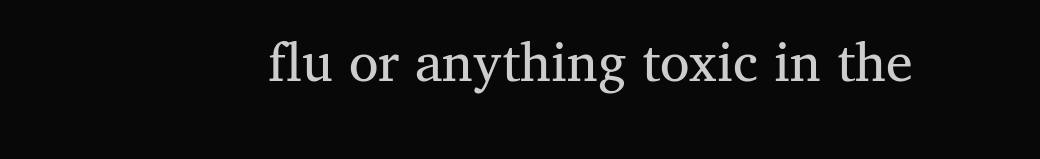flu or anything toxic in the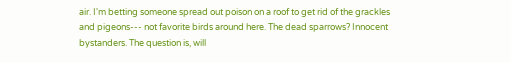air. I'm betting someone spread out poison on a roof to get rid of the grackles and pigeons--- not favorite birds around here. The dead sparrows? Innocent bystanders. The question is, will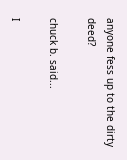anyone fess up to the dirty deed?

chuck b. said...

I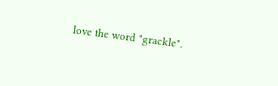love the word "grackle".